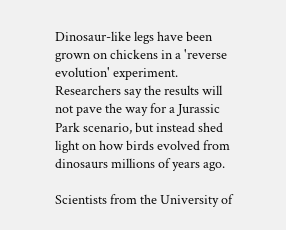Dinosaur-like legs have been grown on chickens in a 'reverse evolution' experiment. Researchers say the results will not pave the way for a Jurassic Park scenario, but instead shed light on how birds evolved from dinosaurs millions of years ago.

Scientists from the University of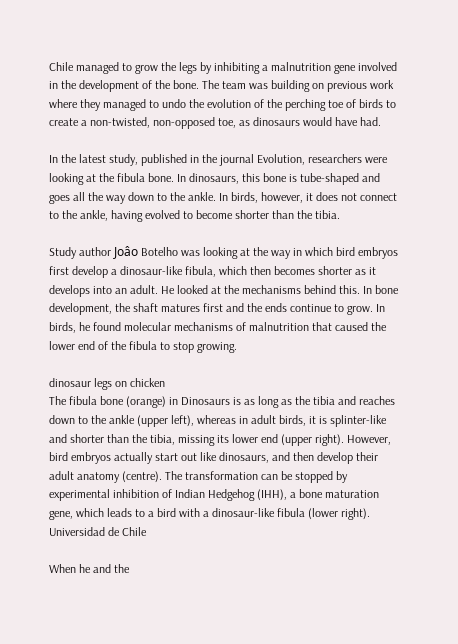Chile managed to grow the legs by inhibiting a malnutrition gene involved in the development of the bone. The team was building on previous work where they managed to undo the evolution of the perching toe of birds to create a non-twisted, non-opposed toe, as dinosaurs would have had.

In the latest study, published in the journal Evolution, researchers were looking at the fibula bone. In dinosaurs, this bone is tube-shaped and goes all the way down to the ankle. In birds, however, it does not connect to the ankle, having evolved to become shorter than the tibia.

Study author Joâo Botelho was looking at the way in which bird embryos first develop a dinosaur-like fibula, which then becomes shorter as it develops into an adult. He looked at the mechanisms behind this. In bone development, the shaft matures first and the ends continue to grow. In birds, he found molecular mechanisms of malnutrition that caused the lower end of the fibula to stop growing.

dinosaur legs on chicken
The fibula bone (orange) in Dinosaurs is as long as the tibia and reaches down to the ankle (upper left), whereas in adult birds, it is splinter-like and shorter than the tibia, missing its lower end (upper right). However, bird embryos actually start out like dinosaurs, and then develop their adult anatomy (centre). The transformation can be stopped by experimental inhibition of Indian Hedgehog (IHH), a bone maturation gene, which leads to a bird with a dinosaur-like fibula (lower right). Universidad de Chile

When he and the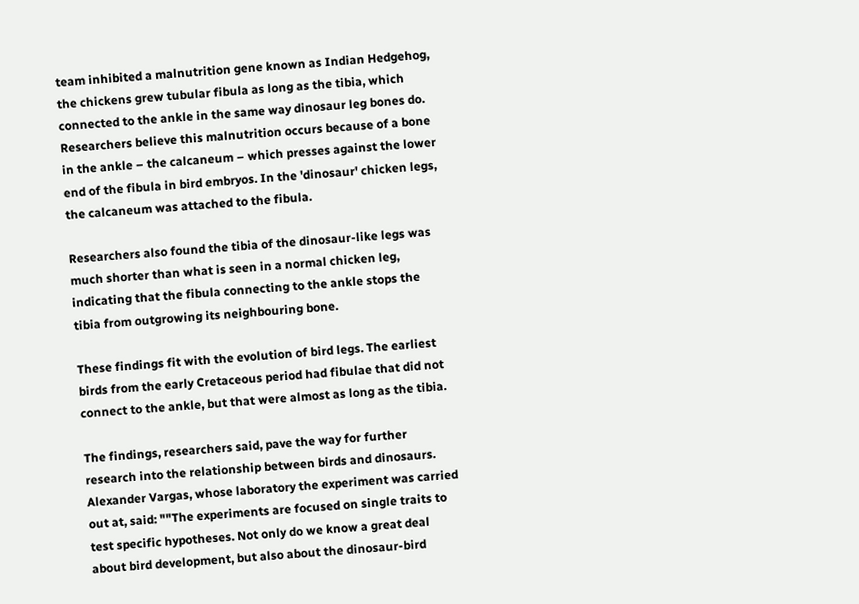team inhibited a malnutrition gene known as Indian Hedgehog, the chickens grew tubular fibula as long as the tibia, which connected to the ankle in the same way dinosaur leg bones do. Researchers believe this malnutrition occurs because of a bone in the ankle – the calcaneum – which presses against the lower end of the fibula in bird embryos. In the 'dinosaur' chicken legs, the calcaneum was attached to the fibula.

Researchers also found the tibia of the dinosaur-like legs was much shorter than what is seen in a normal chicken leg, indicating that the fibula connecting to the ankle stops the tibia from outgrowing its neighbouring bone.

These findings fit with the evolution of bird legs. The earliest birds from the early Cretaceous period had fibulae that did not connect to the ankle, but that were almost as long as the tibia.

The findings, researchers said, pave the way for further research into the relationship between birds and dinosaurs. Alexander Vargas, whose laboratory the experiment was carried out at, said: ""The experiments are focused on single traits to test specific hypotheses. Not only do we know a great deal about bird development, but also about the dinosaur-bird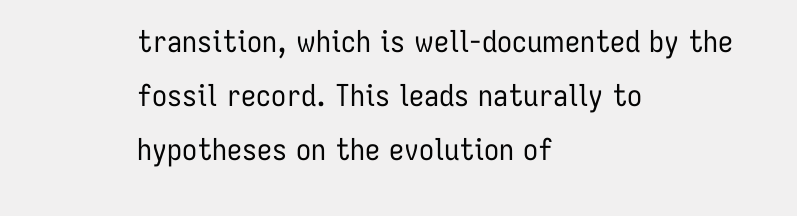transition, which is well-documented by the fossil record. This leads naturally to hypotheses on the evolution of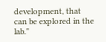development, that can be explored in the lab."